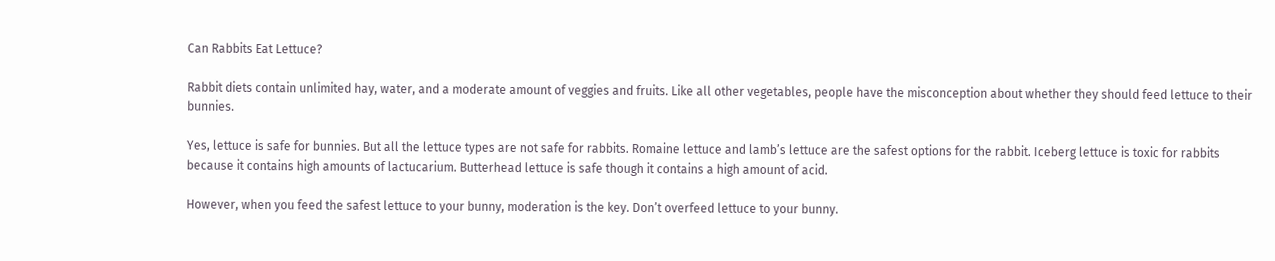Can Rabbits Eat Lettuce?

Rabbit diets contain unlimited hay, water, and a moderate amount of veggies and fruits. Like all other vegetables, people have the misconception about whether they should feed lettuce to their bunnies.

Yes, lettuce is safe for bunnies. But all the lettuce types are not safe for rabbits. Romaine lettuce and lamb’s lettuce are the safest options for the rabbit. Iceberg lettuce is toxic for rabbits because it contains high amounts of lactucarium. Butterhead lettuce is safe though it contains a high amount of acid.

However, when you feed the safest lettuce to your bunny, moderation is the key. Don’t overfeed lettuce to your bunny.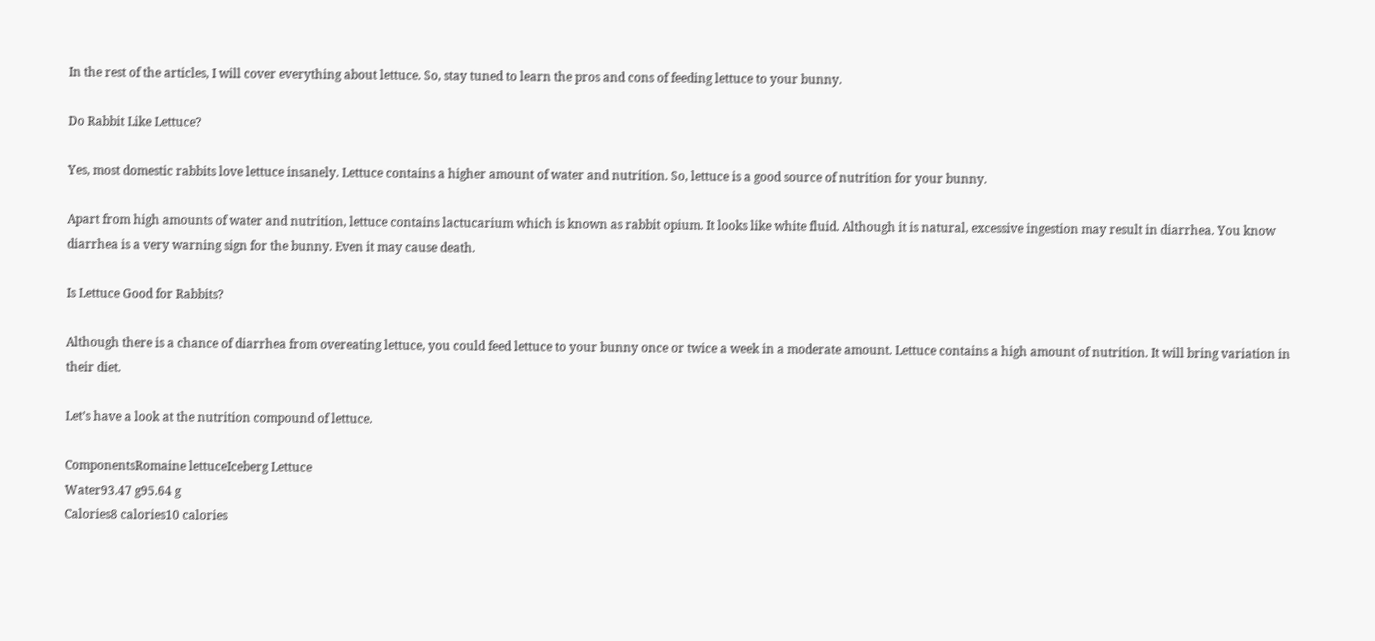In the rest of the articles, I will cover everything about lettuce. So, stay tuned to learn the pros and cons of feeding lettuce to your bunny.

Do Rabbit Like Lettuce?

Yes, most domestic rabbits love lettuce insanely. Lettuce contains a higher amount of water and nutrition. So, lettuce is a good source of nutrition for your bunny.

Apart from high amounts of water and nutrition, lettuce contains lactucarium which is known as rabbit opium. It looks like white fluid. Although it is natural, excessive ingestion may result in diarrhea. You know diarrhea is a very warning sign for the bunny. Even it may cause death.

Is Lettuce Good for Rabbits?

Although there is a chance of diarrhea from overeating lettuce, you could feed lettuce to your bunny once or twice a week in a moderate amount. Lettuce contains a high amount of nutrition. It will bring variation in their diet.

Let’s have a look at the nutrition compound of lettuce.

ComponentsRomaine lettuceIceberg Lettuce
Water93.47 g95.64 g
Calories8 calories10 calories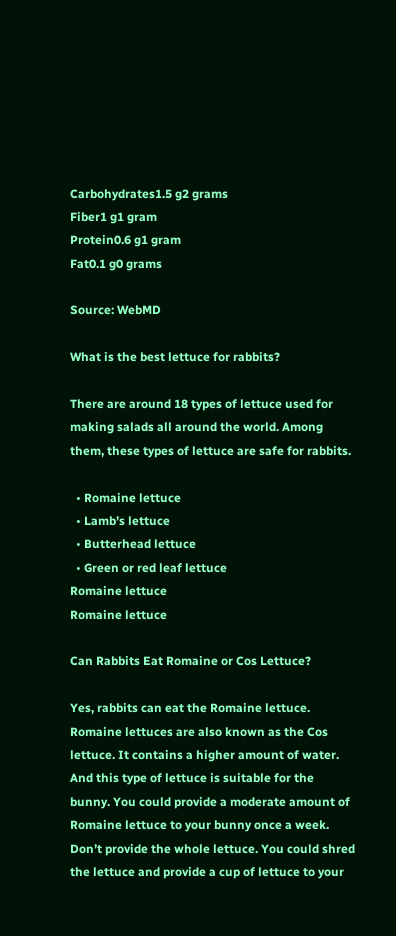Carbohydrates1.5 g2 grams
Fiber1 g1 gram
Protein0.6 g1 gram
Fat0.1 g0 grams

Source: WebMD

What is the best lettuce for rabbits?

There are around 18 types of lettuce used for making salads all around the world. Among them, these types of lettuce are safe for rabbits.

  • Romaine lettuce
  • Lamb’s lettuce
  • Butterhead lettuce
  • Green or red leaf lettuce
Romaine lettuce
Romaine lettuce

Can Rabbits Eat Romaine or Cos Lettuce?

Yes, rabbits can eat the Romaine lettuce. Romaine lettuces are also known as the Cos lettuce. It contains a higher amount of water. And this type of lettuce is suitable for the bunny. You could provide a moderate amount of Romaine lettuce to your bunny once a week. Don’t provide the whole lettuce. You could shred the lettuce and provide a cup of lettuce to your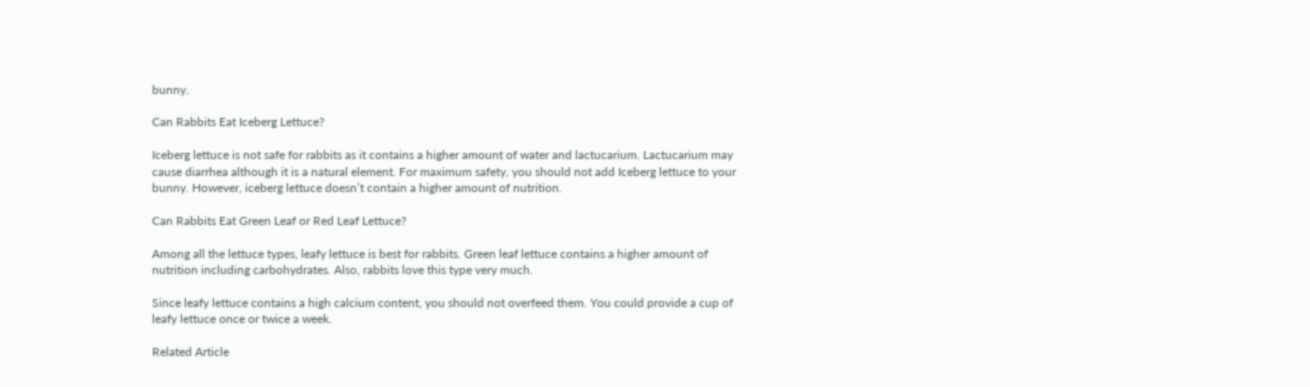bunny.

Can Rabbits Eat Iceberg Lettuce?

Iceberg lettuce is not safe for rabbits as it contains a higher amount of water and lactucarium. Lactucarium may cause diarrhea although it is a natural element. For maximum safety, you should not add Iceberg lettuce to your bunny. However, iceberg lettuce doesn’t contain a higher amount of nutrition.

Can Rabbits Eat Green Leaf or Red Leaf Lettuce?

Among all the lettuce types, leafy lettuce is best for rabbits. Green leaf lettuce contains a higher amount of nutrition including carbohydrates. Also, rabbits love this type very much.

Since leafy lettuce contains a high calcium content, you should not overfeed them. You could provide a cup of leafy lettuce once or twice a week.

Related Article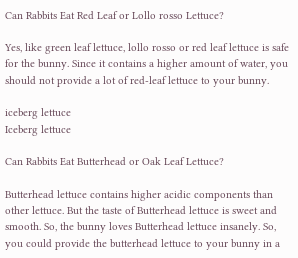Can Rabbits Eat Red Leaf or Lollo rosso Lettuce?

Yes, like green leaf lettuce, lollo rosso or red leaf lettuce is safe for the bunny. Since it contains a higher amount of water, you should not provide a lot of red-leaf lettuce to your bunny.

iceberg lettuce
Iceberg lettuce

Can Rabbits Eat Butterhead or Oak Leaf Lettuce?

Butterhead lettuce contains higher acidic components than other lettuce. But the taste of Butterhead lettuce is sweet and smooth. So, the bunny loves Butterhead lettuce insanely. So, you could provide the butterhead lettuce to your bunny in a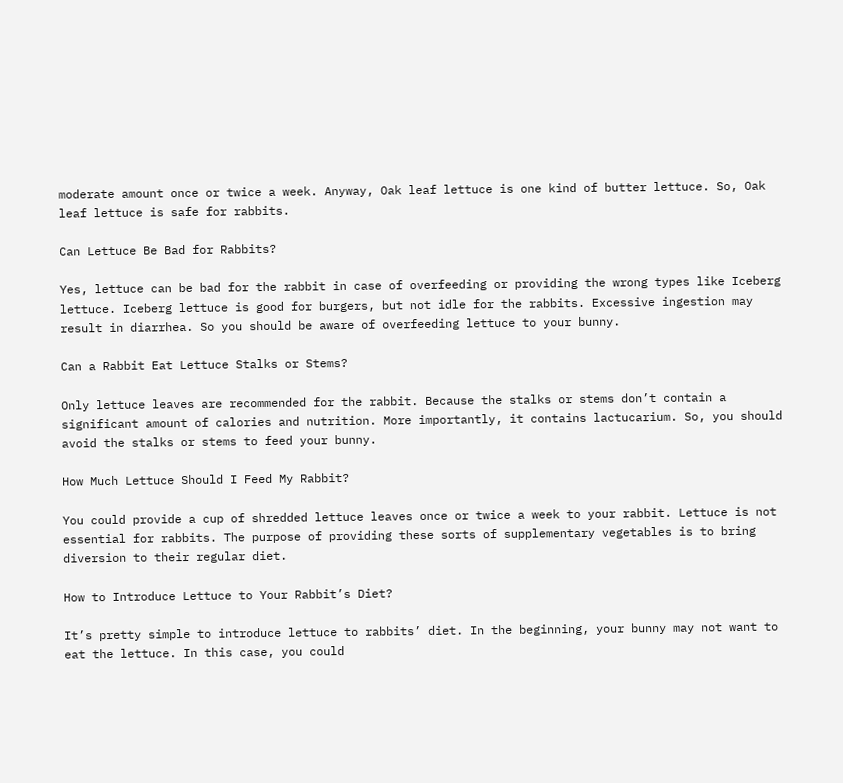moderate amount once or twice a week. Anyway, Oak leaf lettuce is one kind of butter lettuce. So, Oak leaf lettuce is safe for rabbits.

Can Lettuce Be Bad for Rabbits?

Yes, lettuce can be bad for the rabbit in case of overfeeding or providing the wrong types like Iceberg lettuce. Iceberg lettuce is good for burgers, but not idle for the rabbits. Excessive ingestion may result in diarrhea. So you should be aware of overfeeding lettuce to your bunny.

Can a Rabbit Eat Lettuce Stalks or Stems?

Only lettuce leaves are recommended for the rabbit. Because the stalks or stems don’t contain a significant amount of calories and nutrition. More importantly, it contains lactucarium. So, you should avoid the stalks or stems to feed your bunny.

How Much Lettuce Should I Feed My Rabbit?

You could provide a cup of shredded lettuce leaves once or twice a week to your rabbit. Lettuce is not essential for rabbits. The purpose of providing these sorts of supplementary vegetables is to bring diversion to their regular diet.

How to Introduce Lettuce to Your Rabbit’s Diet?

It’s pretty simple to introduce lettuce to rabbits’ diet. In the beginning, your bunny may not want to eat the lettuce. In this case, you could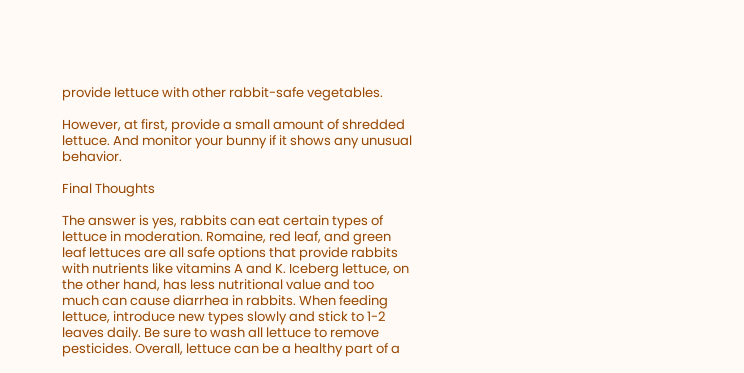provide lettuce with other rabbit-safe vegetables.

However, at first, provide a small amount of shredded lettuce. And monitor your bunny if it shows any unusual behavior.

Final Thoughts

The answer is yes, rabbits can eat certain types of lettuce in moderation. Romaine, red leaf, and green leaf lettuces are all safe options that provide rabbits with nutrients like vitamins A and K. Iceberg lettuce, on the other hand, has less nutritional value and too much can cause diarrhea in rabbits. When feeding lettuce, introduce new types slowly and stick to 1-2 leaves daily. Be sure to wash all lettuce to remove pesticides. Overall, lettuce can be a healthy part of a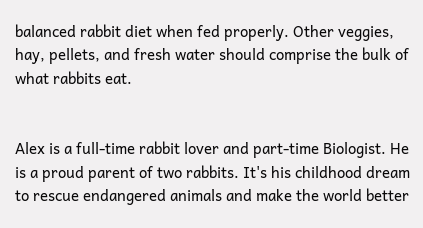balanced rabbit diet when fed properly. Other veggies, hay, pellets, and fresh water should comprise the bulk of what rabbits eat.


Alex is a full-time rabbit lover and part-time Biologist. He is a proud parent of two rabbits. It's his childhood dream to rescue endangered animals and make the world better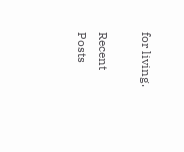for living.

Recent Posts